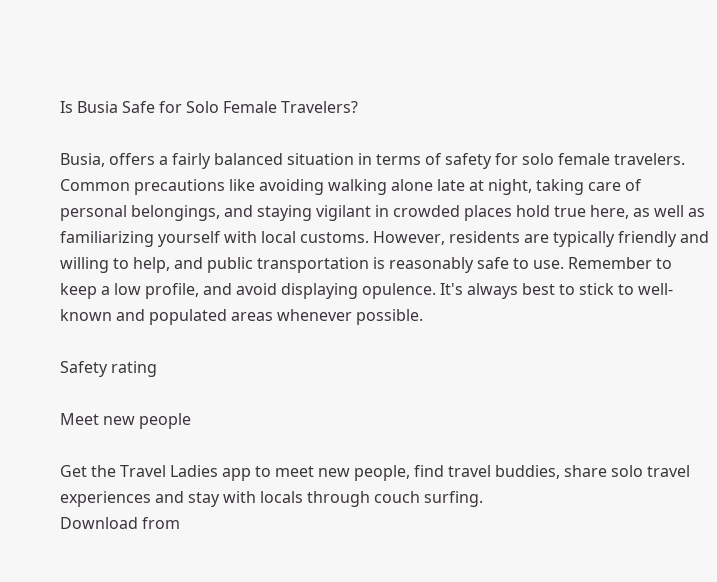Is Busia Safe for Solo Female Travelers?

Busia, offers a fairly balanced situation in terms of safety for solo female travelers. Common precautions like avoiding walking alone late at night, taking care of personal belongings, and staying vigilant in crowded places hold true here, as well as familiarizing yourself with local customs. However, residents are typically friendly and willing to help, and public transportation is reasonably safe to use. Remember to keep a low profile, and avoid displaying opulence. It's always best to stick to well-known and populated areas whenever possible.

Safety rating

Meet new people

Get the Travel Ladies app to meet new people, find travel buddies, share solo travel experiences and stay with locals through couch surfing.
Download from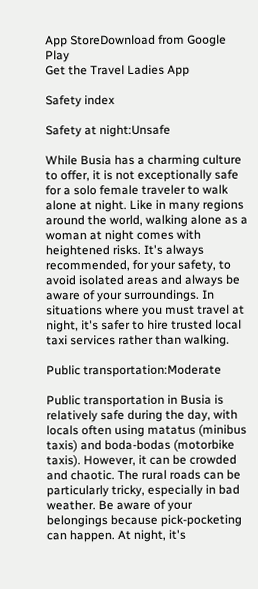App StoreDownload from Google Play
Get the Travel Ladies App

Safety index

Safety at night:Unsafe

While Busia has a charming culture to offer, it is not exceptionally safe for a solo female traveler to walk alone at night. Like in many regions around the world, walking alone as a woman at night comes with heightened risks. It's always recommended, for your safety, to avoid isolated areas and always be aware of your surroundings. In situations where you must travel at night, it's safer to hire trusted local taxi services rather than walking.

Public transportation:Moderate

Public transportation in Busia is relatively safe during the day, with locals often using matatus (minibus taxis) and boda-bodas (motorbike taxis). However, it can be crowded and chaotic. The rural roads can be particularly tricky, especially in bad weather. Be aware of your belongings because pick-pocketing can happen. At night, it's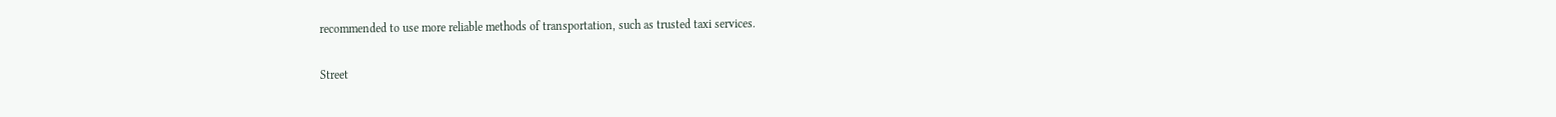recommended to use more reliable methods of transportation, such as trusted taxi services.

Street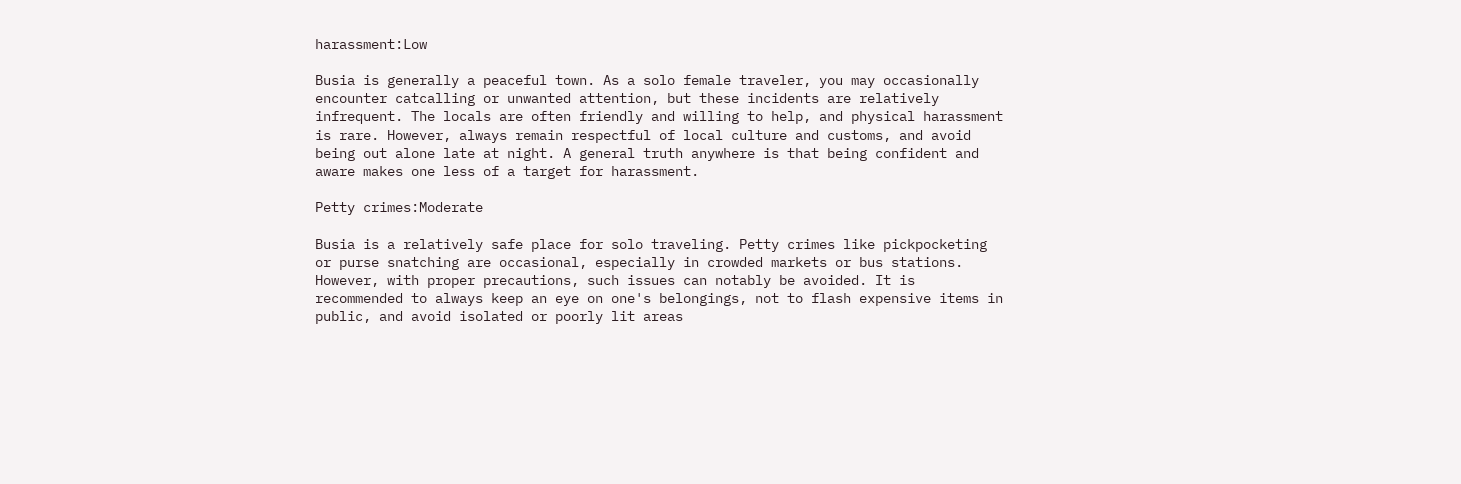harassment:Low

Busia is generally a peaceful town. As a solo female traveler, you may occasionally encounter catcalling or unwanted attention, but these incidents are relatively infrequent. The locals are often friendly and willing to help, and physical harassment is rare. However, always remain respectful of local culture and customs, and avoid being out alone late at night. A general truth anywhere is that being confident and aware makes one less of a target for harassment.

Petty crimes:Moderate

Busia is a relatively safe place for solo traveling. Petty crimes like pickpocketing or purse snatching are occasional, especially in crowded markets or bus stations. However, with proper precautions, such issues can notably be avoided. It is recommended to always keep an eye on one's belongings, not to flash expensive items in public, and avoid isolated or poorly lit areas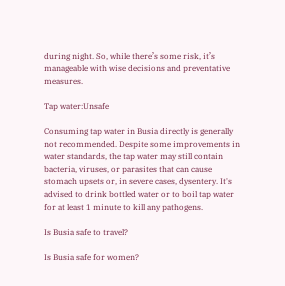during night. So, while there’s some risk, it’s manageable with wise decisions and preventative measures.

Tap water:Unsafe

Consuming tap water in Busia directly is generally not recommended. Despite some improvements in water standards, the tap water may still contain bacteria, viruses, or parasites that can cause stomach upsets or, in severe cases, dysentery. It's advised to drink bottled water or to boil tap water for at least 1 minute to kill any pathogens.

Is Busia safe to travel?

Is Busia safe for women?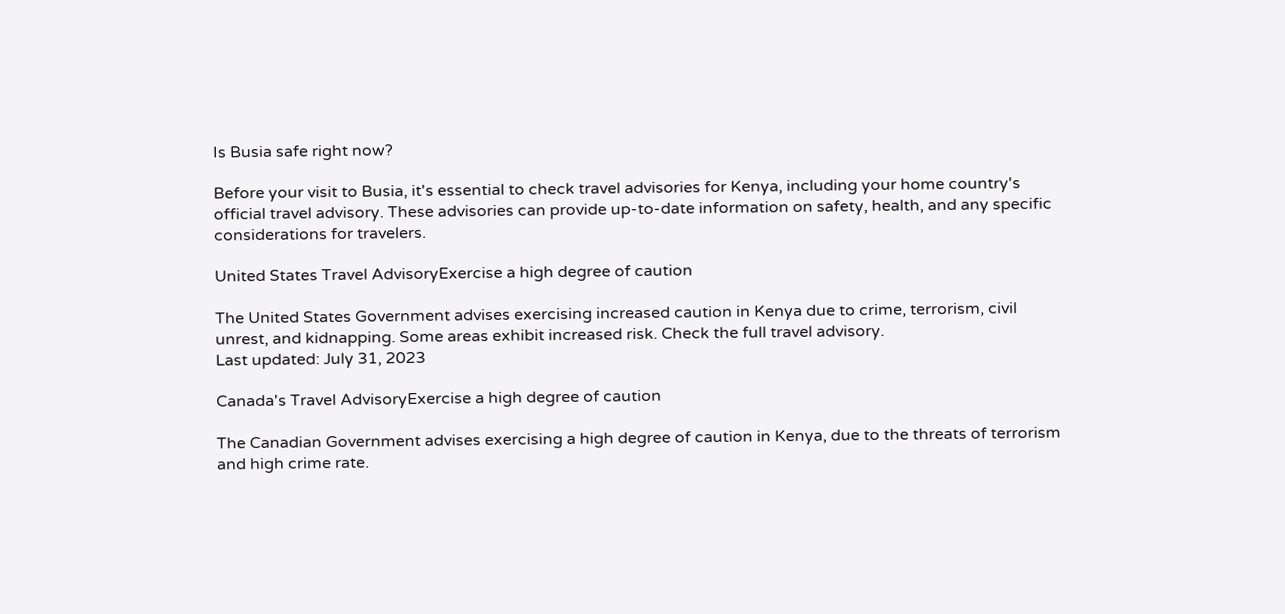Is Busia safe right now?

Before your visit to Busia, it's essential to check travel advisories for Kenya, including your home country's official travel advisory. These advisories can provide up-to-date information on safety, health, and any specific considerations for travelers.

United States Travel AdvisoryExercise a high degree of caution

The United States Government advises exercising increased caution in Kenya due to crime, terrorism, civil unrest, and kidnapping. Some areas exhibit increased risk. Check the full travel advisory.
Last updated: July 31, 2023

Canada's Travel AdvisoryExercise a high degree of caution

The Canadian Government advises exercising a high degree of caution in Kenya, due to the threats of terrorism and high crime rate.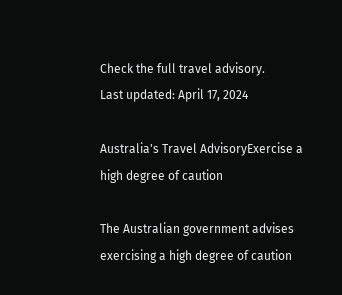Check the full travel advisory.
Last updated: April 17, 2024

Australia's Travel AdvisoryExercise a high degree of caution

The Australian government advises exercising a high degree of caution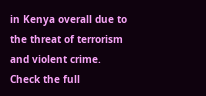in Kenya overall due to the threat of terrorism and violent crime. Check the full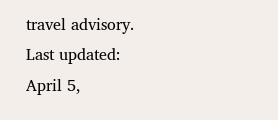travel advisory.
Last updated: April 5,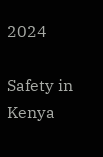2024

Safety in Kenya